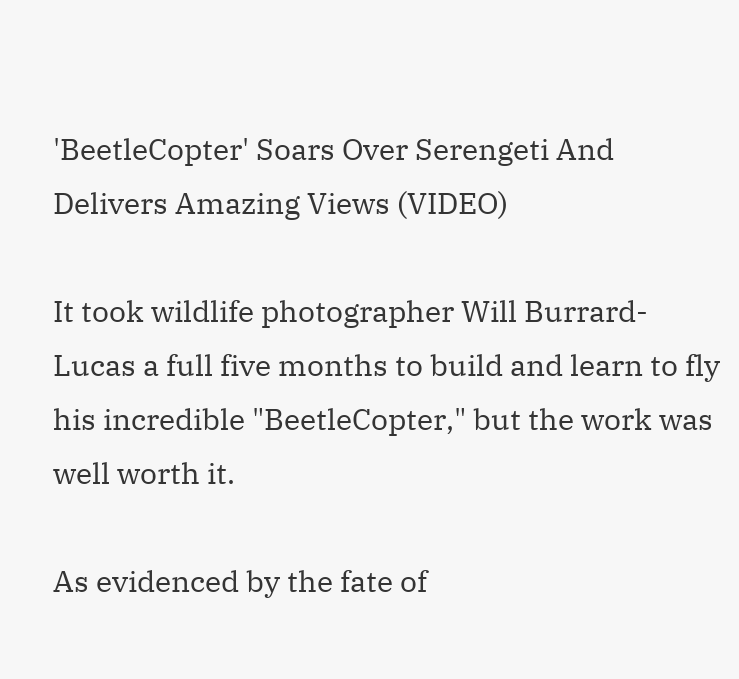'BeetleCopter' Soars Over Serengeti And Delivers Amazing Views (VIDEO)

It took wildlife photographer Will Burrard-Lucas a full five months to build and learn to fly his incredible "BeetleCopter," but the work was well worth it.

As evidenced by the fate of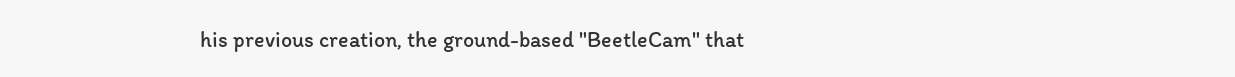his previous creation, the ground-based "BeetleCam" that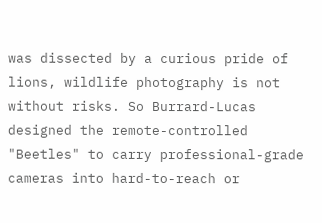was dissected by a curious pride of lions, wildlife photography is not without risks. So Burrard-Lucas designed the remote-controlled "Beetles" to carry professional-grade cameras into hard-to-reach or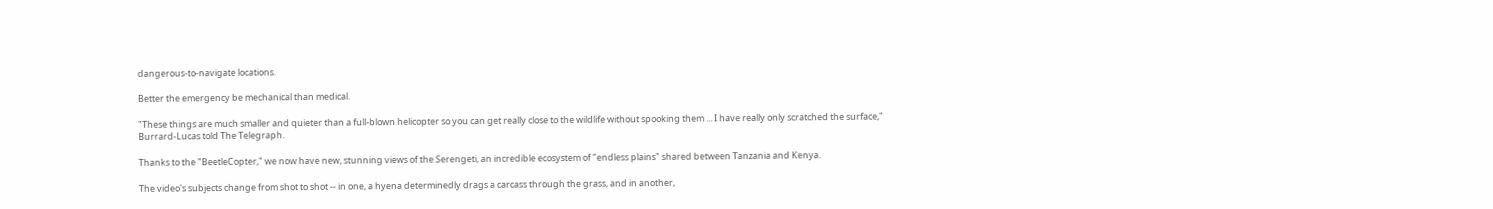dangerous-to-navigate locations.

Better the emergency be mechanical than medical.

"These things are much smaller and quieter than a full-blown helicopter so you can get really close to the wildlife without spooking them ... I have really only scratched the surface," Burrard-Lucas told The Telegraph.

Thanks to the "BeetleCopter," we now have new, stunning views of the Serengeti, an incredible ecosystem of "endless plains" shared between Tanzania and Kenya.

The video's subjects change from shot to shot -- in one, a hyena determinedly drags a carcass through the grass, and in another,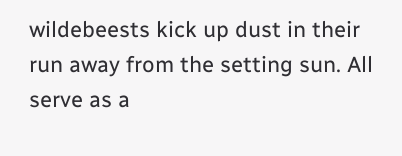wildebeests kick up dust in their run away from the setting sun. All serve as a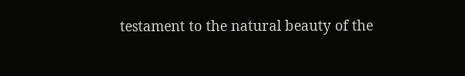testament to the natural beauty of the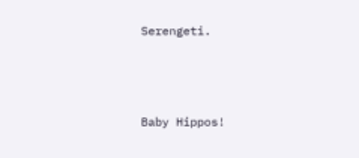Serengeti.



Baby Hippos!